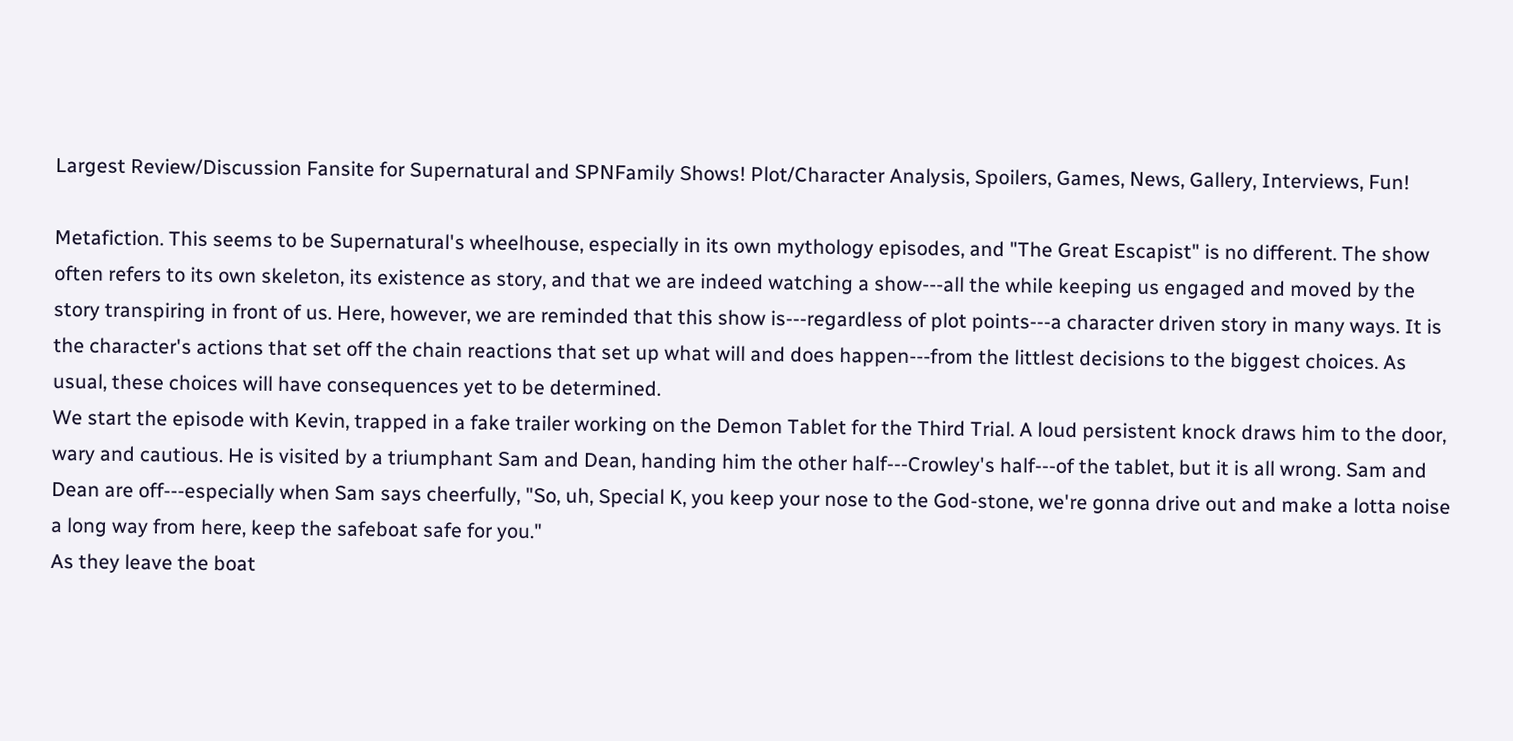Largest Review/Discussion Fansite for Supernatural and SPNFamily Shows! Plot/Character Analysis, Spoilers, Games, News, Gallery, Interviews, Fun!

Metafiction. This seems to be Supernatural's wheelhouse, especially in its own mythology episodes, and "The Great Escapist" is no different. The show often refers to its own skeleton, its existence as story, and that we are indeed watching a show---all the while keeping us engaged and moved by the story transpiring in front of us. Here, however, we are reminded that this show is---regardless of plot points---a character driven story in many ways. It is the character's actions that set off the chain reactions that set up what will and does happen---from the littlest decisions to the biggest choices. As usual, these choices will have consequences yet to be determined.
We start the episode with Kevin, trapped in a fake trailer working on the Demon Tablet for the Third Trial. A loud persistent knock draws him to the door, wary and cautious. He is visited by a triumphant Sam and Dean, handing him the other half---Crowley's half---of the tablet, but it is all wrong. Sam and Dean are off---especially when Sam says cheerfully, "So, uh, Special K, you keep your nose to the God-stone, we're gonna drive out and make a lotta noise a long way from here, keep the safeboat safe for you."
As they leave the boat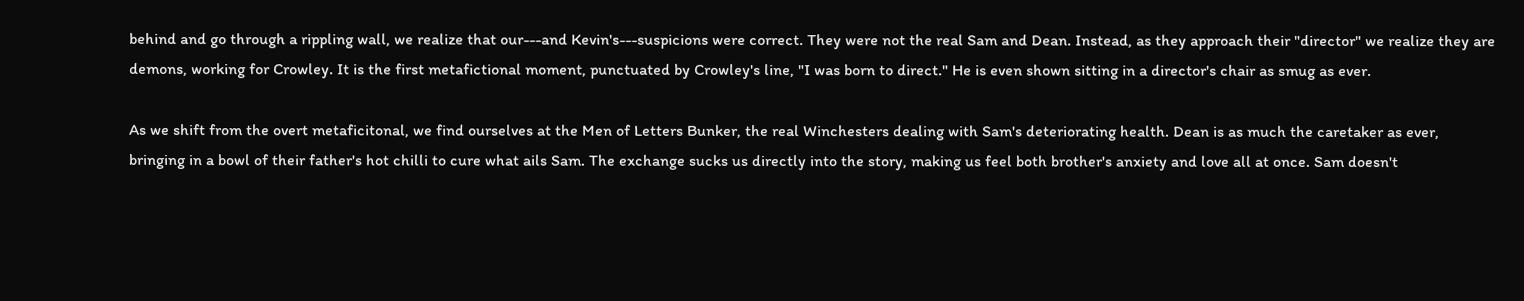behind and go through a rippling wall, we realize that our---and Kevin's---suspicions were correct. They were not the real Sam and Dean. Instead, as they approach their "director" we realize they are demons, working for Crowley. It is the first metafictional moment, punctuated by Crowley's line, "I was born to direct." He is even shown sitting in a director's chair as smug as ever.

As we shift from the overt metaficitonal, we find ourselves at the Men of Letters Bunker, the real Winchesters dealing with Sam's deteriorating health. Dean is as much the caretaker as ever, bringing in a bowl of their father's hot chilli to cure what ails Sam. The exchange sucks us directly into the story, making us feel both brother's anxiety and love all at once. Sam doesn't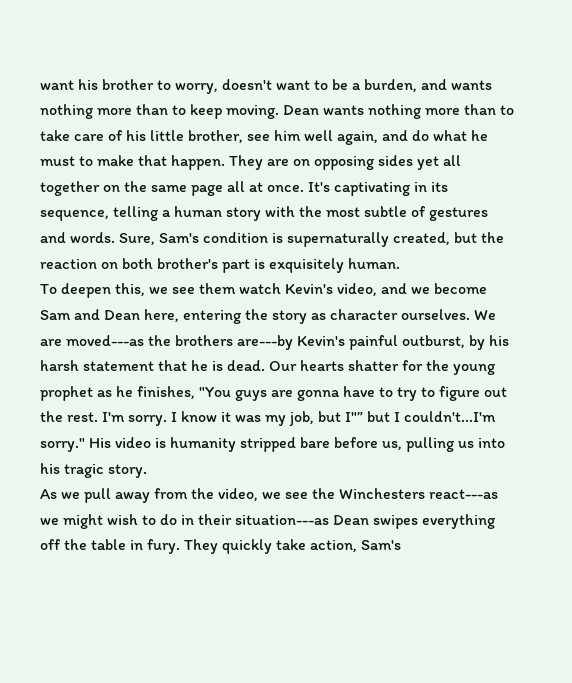want his brother to worry, doesn't want to be a burden, and wants nothing more than to keep moving. Dean wants nothing more than to take care of his little brother, see him well again, and do what he must to make that happen. They are on opposing sides yet all together on the same page all at once. It's captivating in its sequence, telling a human story with the most subtle of gestures and words. Sure, Sam's condition is supernaturally created, but the reaction on both brother's part is exquisitely human.
To deepen this, we see them watch Kevin's video, and we become Sam and Dean here, entering the story as character ourselves. We are moved---as the brothers are---by Kevin's painful outburst, by his harsh statement that he is dead. Our hearts shatter for the young prophet as he finishes, "You guys are gonna have to try to figure out the rest. I'm sorry. I know it was my job, but I"” but I couldn't...I'm sorry." His video is humanity stripped bare before us, pulling us into his tragic story.
As we pull away from the video, we see the Winchesters react---as we might wish to do in their situation---as Dean swipes everything off the table in fury. They quickly take action, Sam's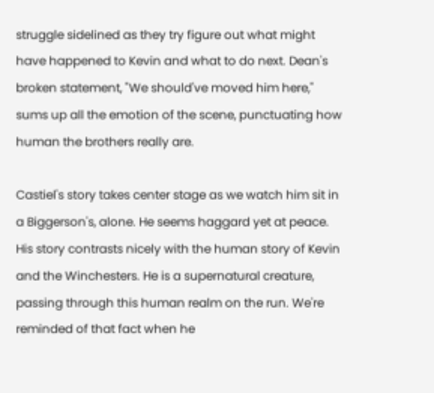struggle sidelined as they try figure out what might have happened to Kevin and what to do next. Dean's broken statement, "We should've moved him here," sums up all the emotion of the scene, punctuating how human the brothers really are.

Castiel's story takes center stage as we watch him sit in a Biggerson's, alone. He seems haggard yet at peace. His story contrasts nicely with the human story of Kevin and the Winchesters. He is a supernatural creature, passing through this human realm on the run. We're reminded of that fact when he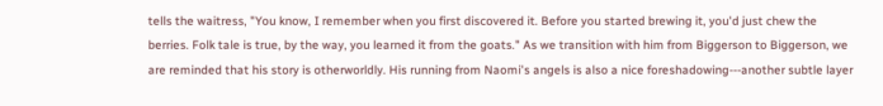tells the waitress, "You know, I remember when you first discovered it. Before you started brewing it, you'd just chew the berries. Folk tale is true, by the way, you learned it from the goats." As we transition with him from Biggerson to Biggerson, we are reminded that his story is otherworldly. His running from Naomi's angels is also a nice foreshadowing---another subtle layer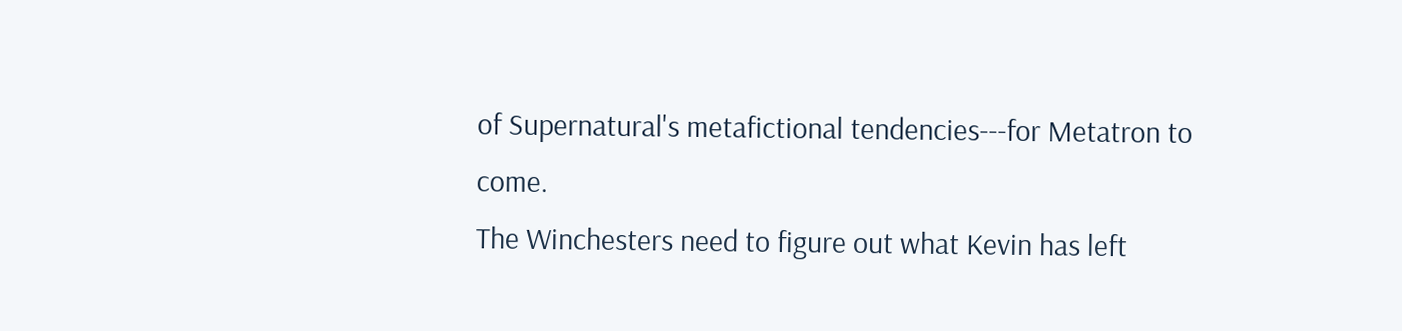of Supernatural's metafictional tendencies---for Metatron to come.
The Winchesters need to figure out what Kevin has left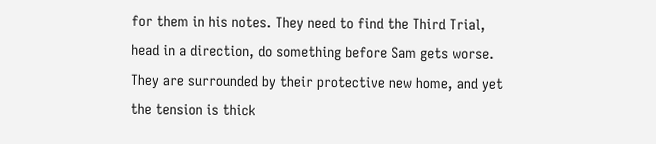for them in his notes. They need to find the Third Trial, head in a direction, do something before Sam gets worse. They are surrounded by their protective new home, and yet the tension is thick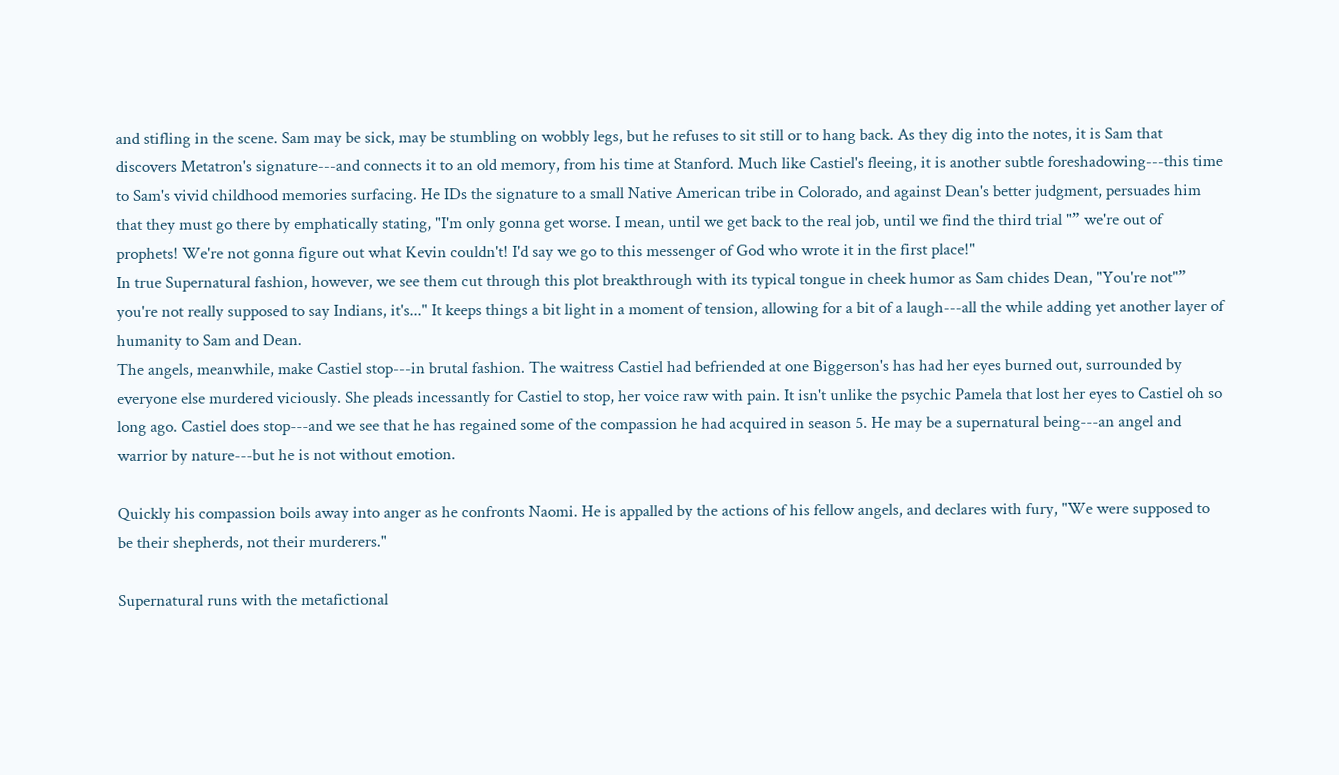and stifling in the scene. Sam may be sick, may be stumbling on wobbly legs, but he refuses to sit still or to hang back. As they dig into the notes, it is Sam that discovers Metatron's signature---and connects it to an old memory, from his time at Stanford. Much like Castiel's fleeing, it is another subtle foreshadowing---this time to Sam's vivid childhood memories surfacing. He IDs the signature to a small Native American tribe in Colorado, and against Dean's better judgment, persuades him that they must go there by emphatically stating, "I'm only gonna get worse. I mean, until we get back to the real job, until we find the third trial "” we're out of prophets! We're not gonna figure out what Kevin couldn't! I'd say we go to this messenger of God who wrote it in the first place!"
In true Supernatural fashion, however, we see them cut through this plot breakthrough with its typical tongue in cheek humor as Sam chides Dean, "You're not"” you're not really supposed to say Indians, it's..." It keeps things a bit light in a moment of tension, allowing for a bit of a laugh---all the while adding yet another layer of humanity to Sam and Dean.
The angels, meanwhile, make Castiel stop---in brutal fashion. The waitress Castiel had befriended at one Biggerson's has had her eyes burned out, surrounded by everyone else murdered viciously. She pleads incessantly for Castiel to stop, her voice raw with pain. It isn't unlike the psychic Pamela that lost her eyes to Castiel oh so long ago. Castiel does stop---and we see that he has regained some of the compassion he had acquired in season 5. He may be a supernatural being---an angel and warrior by nature---but he is not without emotion.

Quickly his compassion boils away into anger as he confronts Naomi. He is appalled by the actions of his fellow angels, and declares with fury, "We were supposed to be their shepherds, not their murderers."

Supernatural runs with the metafictional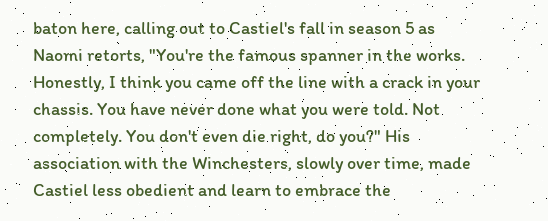baton here, calling out to Castiel's fall in season 5 as Naomi retorts, "You're the famous spanner in the works. Honestly, I think you came off the line with a crack in your chassis. You have never done what you were told. Not completely. You don't even die right, do you?" His association with the Winchesters, slowly over time, made Castiel less obedient and learn to embrace the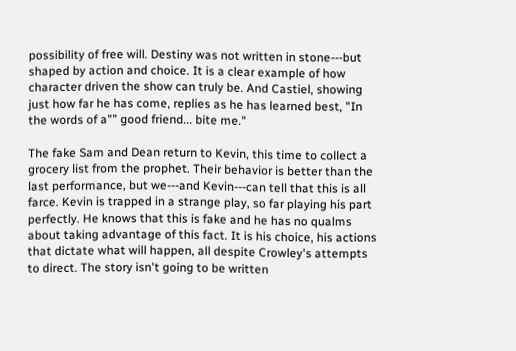possibility of free will. Destiny was not written in stone---but shaped by action and choice. It is a clear example of how character driven the show can truly be. And Castiel, showing just how far he has come, replies as he has learned best, "In the words of a"” good friend... bite me."

The fake Sam and Dean return to Kevin, this time to collect a grocery list from the prophet. Their behavior is better than the last performance, but we---and Kevin---can tell that this is all farce. Kevin is trapped in a strange play, so far playing his part perfectly. He knows that this is fake and he has no qualms about taking advantage of this fact. It is his choice, his actions that dictate what will happen, all despite Crowley's attempts to direct. The story isn't going to be written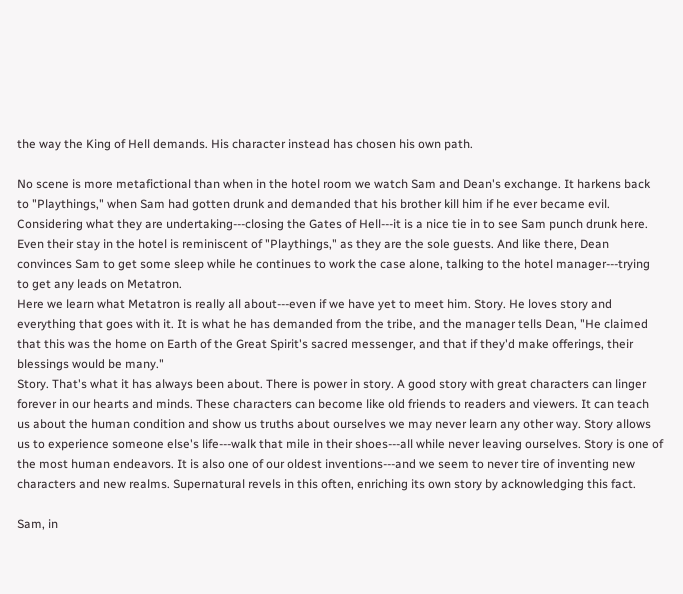the way the King of Hell demands. His character instead has chosen his own path.

No scene is more metafictional than when in the hotel room we watch Sam and Dean's exchange. It harkens back to "Playthings," when Sam had gotten drunk and demanded that his brother kill him if he ever became evil. Considering what they are undertaking---closing the Gates of Hell---it is a nice tie in to see Sam punch drunk here. Even their stay in the hotel is reminiscent of "Playthings," as they are the sole guests. And like there, Dean convinces Sam to get some sleep while he continues to work the case alone, talking to the hotel manager---trying to get any leads on Metatron.
Here we learn what Metatron is really all about---even if we have yet to meet him. Story. He loves story and everything that goes with it. It is what he has demanded from the tribe, and the manager tells Dean, "He claimed that this was the home on Earth of the Great Spirit's sacred messenger, and that if they'd make offerings, their blessings would be many."
Story. That's what it has always been about. There is power in story. A good story with great characters can linger forever in our hearts and minds. These characters can become like old friends to readers and viewers. It can teach us about the human condition and show us truths about ourselves we may never learn any other way. Story allows us to experience someone else's life---walk that mile in their shoes---all while never leaving ourselves. Story is one of the most human endeavors. It is also one of our oldest inventions---and we seem to never tire of inventing new characters and new realms. Supernatural revels in this often, enriching its own story by acknowledging this fact.

Sam, in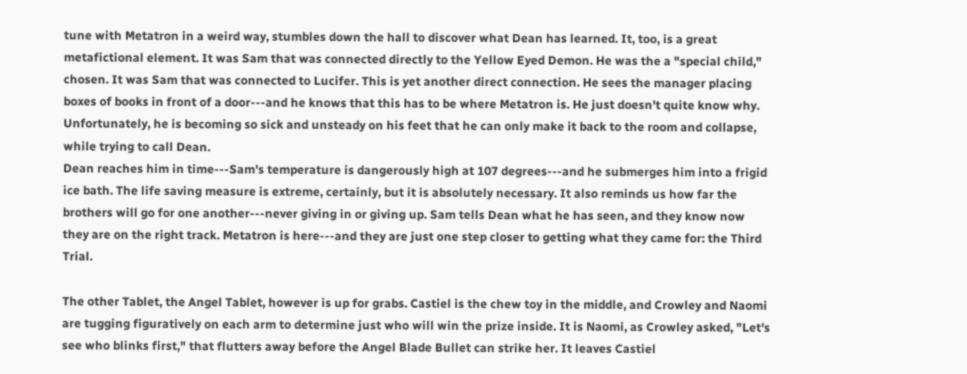tune with Metatron in a weird way, stumbles down the hall to discover what Dean has learned. It, too, is a great metafictional element. It was Sam that was connected directly to the Yellow Eyed Demon. He was the a "special child," chosen. It was Sam that was connected to Lucifer. This is yet another direct connection. He sees the manager placing boxes of books in front of a door---and he knows that this has to be where Metatron is. He just doesn't quite know why. Unfortunately, he is becoming so sick and unsteady on his feet that he can only make it back to the room and collapse, while trying to call Dean.
Dean reaches him in time---Sam's temperature is dangerously high at 107 degrees---and he submerges him into a frigid ice bath. The life saving measure is extreme, certainly, but it is absolutely necessary. It also reminds us how far the brothers will go for one another---never giving in or giving up. Sam tells Dean what he has seen, and they know now they are on the right track. Metatron is here---and they are just one step closer to getting what they came for: the Third Trial.

The other Tablet, the Angel Tablet, however is up for grabs. Castiel is the chew toy in the middle, and Crowley and Naomi are tugging figuratively on each arm to determine just who will win the prize inside. It is Naomi, as Crowley asked, "Let's see who blinks first," that flutters away before the Angel Blade Bullet can strike her. It leaves Castiel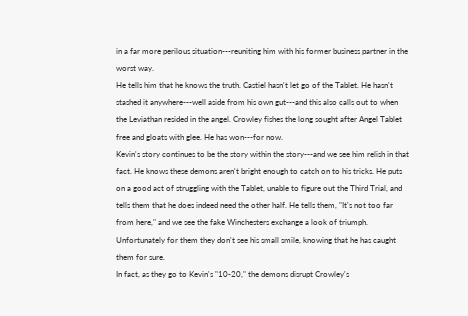in a far more perilous situation---reuniting him with his former business partner in the worst way.
He tells him that he knows the truth. Castiel hasn't let go of the Tablet. He hasn't stashed it anywhere---well aside from his own gut---and this also calls out to when the Leviathan resided in the angel. Crowley fishes the long sought after Angel Tablet free and gloats with glee. He has won---for now.
Kevin's story continues to be the story within the story---and we see him relish in that fact. He knows these demons aren't bright enough to catch on to his tricks. He puts on a good act of struggling with the Tablet, unable to figure out the Third Trial, and tells them that he does indeed need the other half. He tells them, "It's not too far from here," and we see the fake Winchesters exchange a look of triumph. Unfortunately for them they don't see his small smile, knowing that he has caught them for sure.
In fact, as they go to Kevin's "10-20," the demons disrupt Crowley's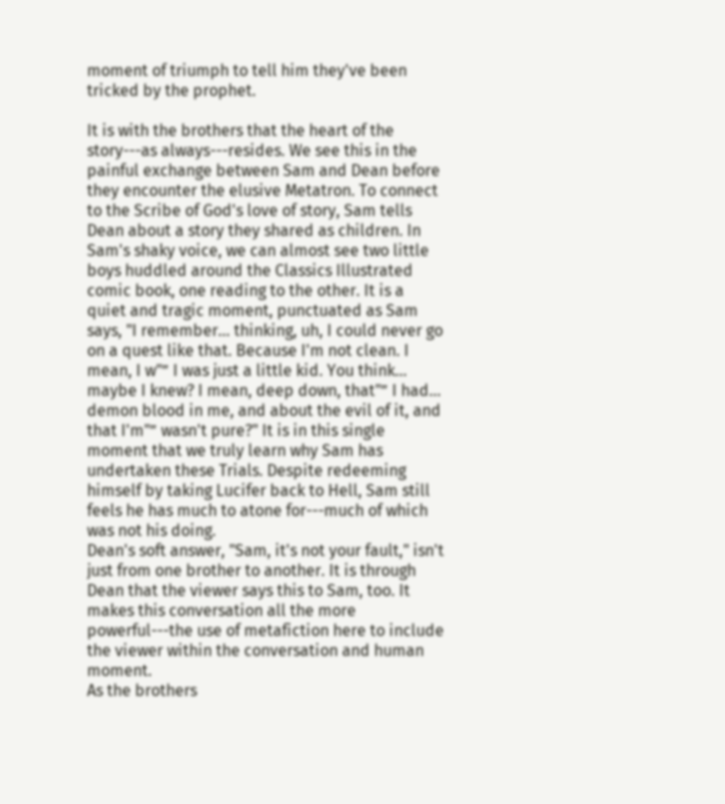moment of triumph to tell him they've been tricked by the prophet.

It is with the brothers that the heart of the story---as always---resides. We see this in the painful exchange between Sam and Dean before they encounter the elusive Metatron. To connect to the Scribe of God's love of story, Sam tells Dean about a story they shared as children. In Sam's shaky voice, we can almost see two little boys huddled around the Classics Illustrated comic book, one reading to the other. It is a quiet and tragic moment, punctuated as Sam says, "I remember... thinking, uh, I could never go on a quest like that. Because I'm not clean. I mean, I w"” I was just a little kid. You think... maybe I knew? I mean, deep down, that"” I had... demon blood in me, and about the evil of it, and that I'm"” wasn't pure?" It is in this single moment that we truly learn why Sam has undertaken these Trials. Despite redeeming himself by taking Lucifer back to Hell, Sam still feels he has much to atone for---much of which was not his doing.
Dean's soft answer, "Sam, it's not your fault," isn't just from one brother to another. It is through Dean that the viewer says this to Sam, too. It makes this conversation all the more powerful---the use of metafiction here to include the viewer within the conversation and human moment.
As the brothers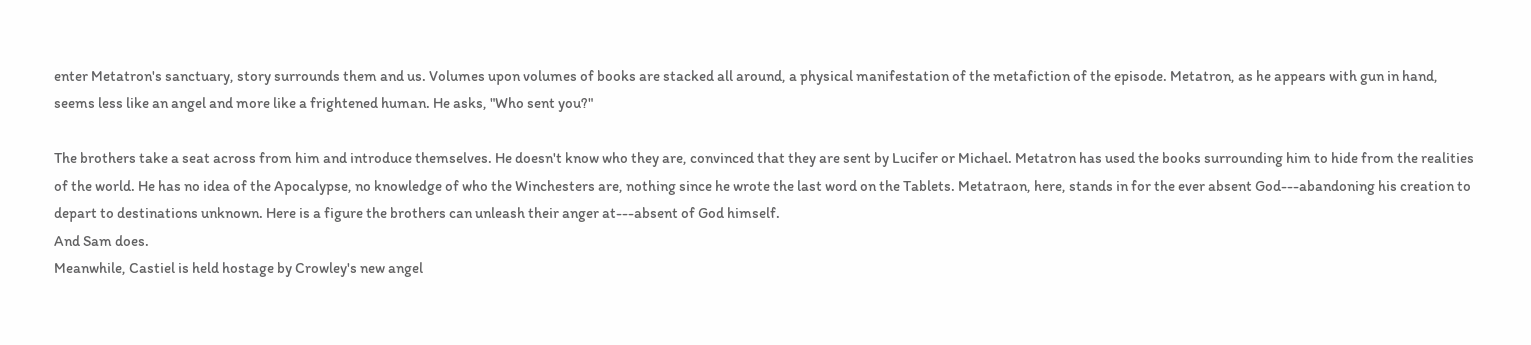enter Metatron's sanctuary, story surrounds them and us. Volumes upon volumes of books are stacked all around, a physical manifestation of the metafiction of the episode. Metatron, as he appears with gun in hand, seems less like an angel and more like a frightened human. He asks, "Who sent you?"

The brothers take a seat across from him and introduce themselves. He doesn't know who they are, convinced that they are sent by Lucifer or Michael. Metatron has used the books surrounding him to hide from the realities of the world. He has no idea of the Apocalypse, no knowledge of who the Winchesters are, nothing since he wrote the last word on the Tablets. Metatraon, here, stands in for the ever absent God---abandoning his creation to depart to destinations unknown. Here is a figure the brothers can unleash their anger at---absent of God himself.
And Sam does.
Meanwhile, Castiel is held hostage by Crowley's new angel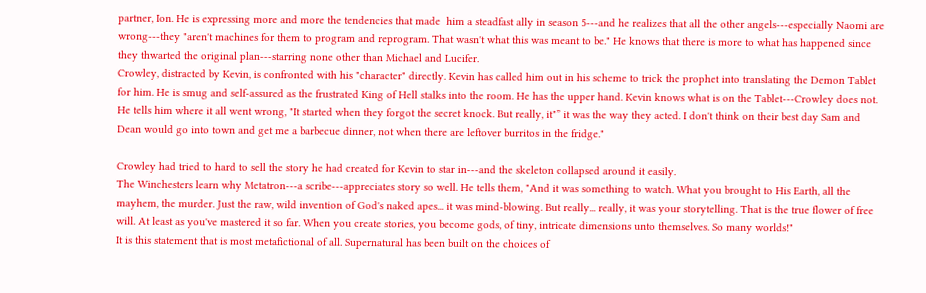partner, Ion. He is expressing more and more the tendencies that made  him a steadfast ally in season 5---and he realizes that all the other angels---especially Naomi are wrong---they "aren't machines for them to program and reprogram. That wasn't what this was meant to be." He knows that there is more to what has happened since they thwarted the original plan---starring none other than Michael and Lucifer.
Crowley, distracted by Kevin, is confronted with his "character" directly. Kevin has called him out in his scheme to trick the prophet into translating the Demon Tablet for him. He is smug and self-assured as the frustrated King of Hell stalks into the room. He has the upper hand. Kevin knows what is on the Tablet---Crowley does not. He tells him where it all went wrong, "It started when they forgot the secret knock. But really, it"” it was the way they acted. I don't think on their best day Sam and Dean would go into town and get me a barbecue dinner, not when there are leftover burritos in the fridge."

Crowley had tried to hard to sell the story he had created for Kevin to star in---and the skeleton collapsed around it easily.
The Winchesters learn why Metatron---a scribe---appreciates story so well. He tells them, "And it was something to watch. What you brought to His Earth, all the mayhem, the murder. Just the raw, wild invention of God's naked apes... it was mind-blowing. But really... really, it was your storytelling. That is the true flower of free will. At least as you've mastered it so far. When you create stories, you become gods, of tiny, intricate dimensions unto themselves. So many worlds!"
It is this statement that is most metafictional of all. Supernatural has been built on the choices of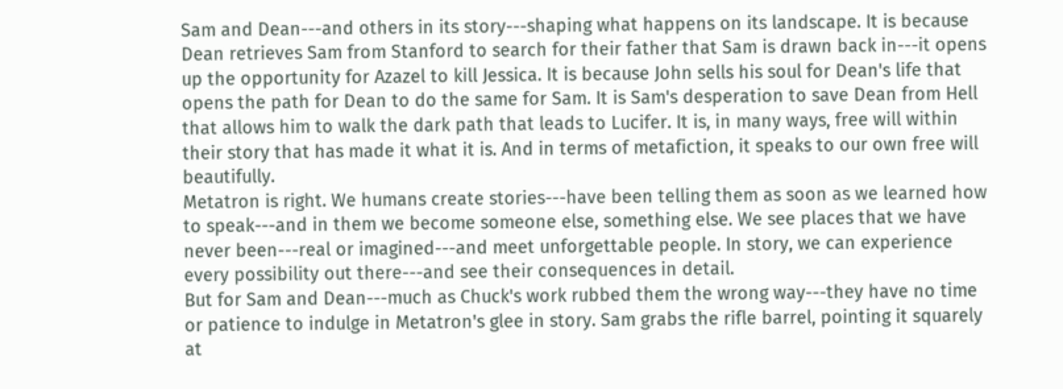Sam and Dean---and others in its story---shaping what happens on its landscape. It is because Dean retrieves Sam from Stanford to search for their father that Sam is drawn back in---it opens up the opportunity for Azazel to kill Jessica. It is because John sells his soul for Dean's life that opens the path for Dean to do the same for Sam. It is Sam's desperation to save Dean from Hell that allows him to walk the dark path that leads to Lucifer. It is, in many ways, free will within their story that has made it what it is. And in terms of metafiction, it speaks to our own free will beautifully.
Metatron is right. We humans create stories---have been telling them as soon as we learned how to speak---and in them we become someone else, something else. We see places that we have never been---real or imagined---and meet unforgettable people. In story, we can experience every possibility out there---and see their consequences in detail.
But for Sam and Dean---much as Chuck's work rubbed them the wrong way---they have no time or patience to indulge in Metatron's glee in story. Sam grabs the rifle barrel, pointing it squarely at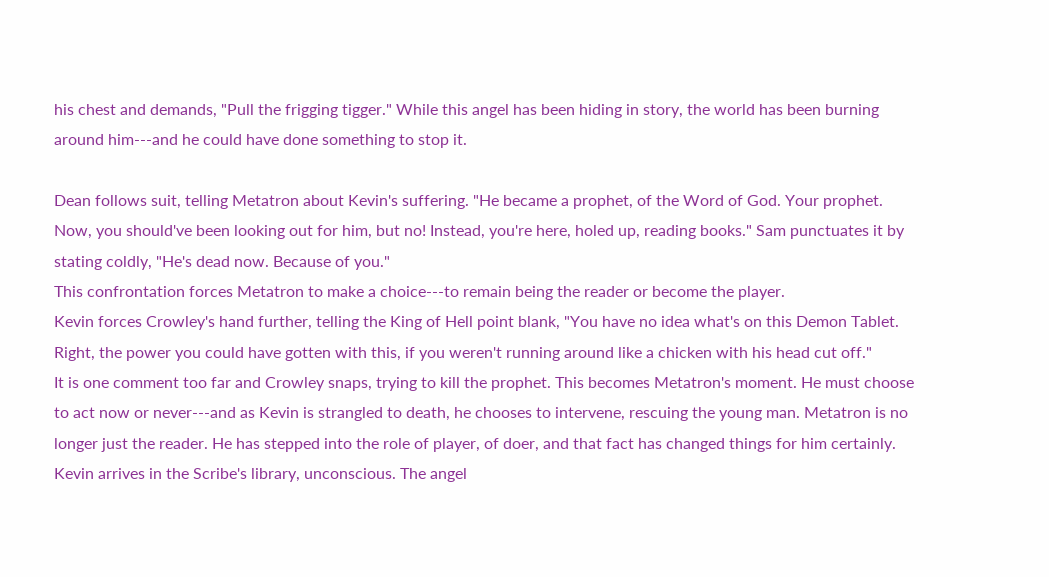his chest and demands, "Pull the frigging tigger." While this angel has been hiding in story, the world has been burning around him---and he could have done something to stop it.

Dean follows suit, telling Metatron about Kevin's suffering. "He became a prophet, of the Word of God. Your prophet. Now, you should've been looking out for him, but no! Instead, you're here, holed up, reading books." Sam punctuates it by stating coldly, "He's dead now. Because of you."
This confrontation forces Metatron to make a choice---to remain being the reader or become the player.
Kevin forces Crowley's hand further, telling the King of Hell point blank, "You have no idea what's on this Demon Tablet. Right, the power you could have gotten with this, if you weren't running around like a chicken with his head cut off."
It is one comment too far and Crowley snaps, trying to kill the prophet. This becomes Metatron's moment. He must choose to act now or never---and as Kevin is strangled to death, he chooses to intervene, rescuing the young man. Metatron is no longer just the reader. He has stepped into the role of player, of doer, and that fact has changed things for him certainly. Kevin arrives in the Scribe's library, unconscious. The angel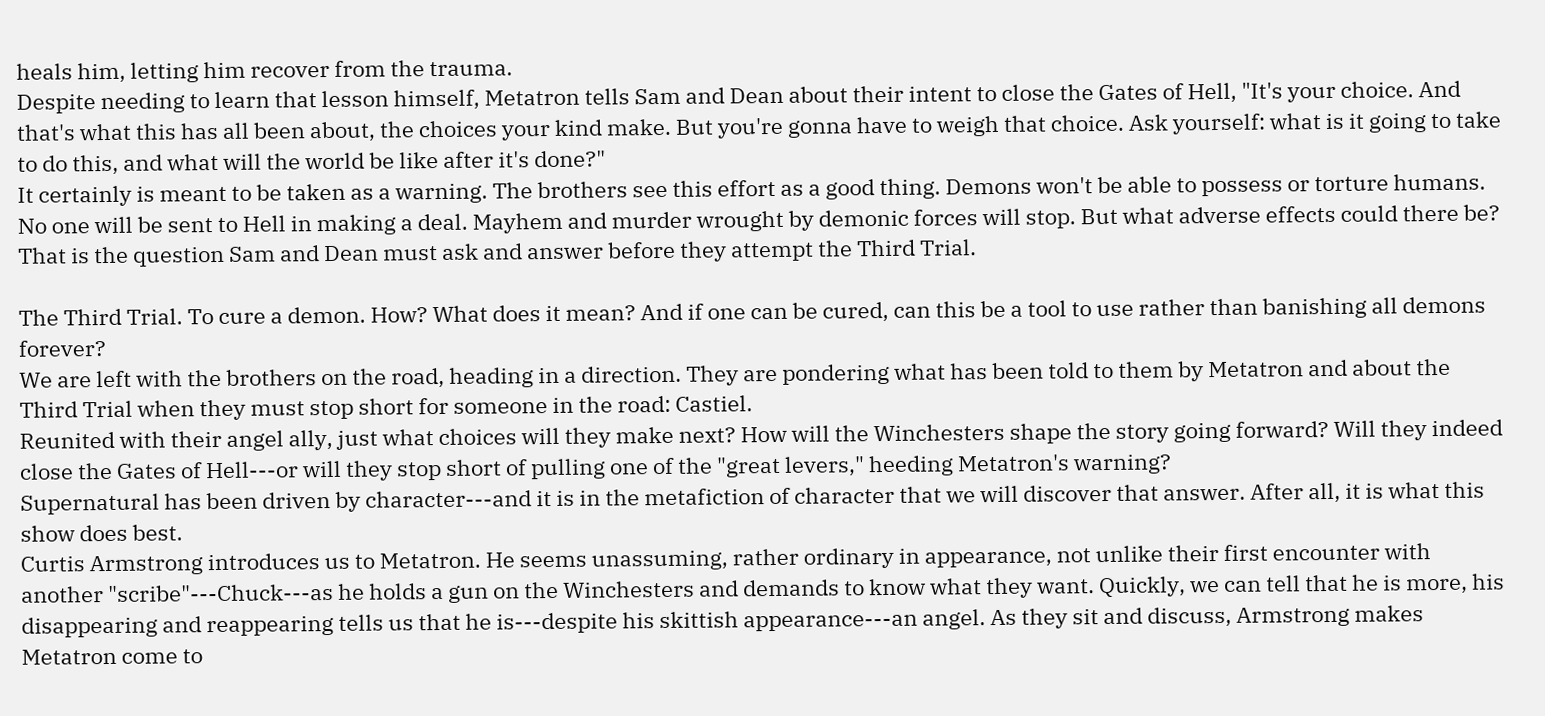heals him, letting him recover from the trauma.
Despite needing to learn that lesson himself, Metatron tells Sam and Dean about their intent to close the Gates of Hell, "It's your choice. And that's what this has all been about, the choices your kind make. But you're gonna have to weigh that choice. Ask yourself: what is it going to take to do this, and what will the world be like after it's done?"
It certainly is meant to be taken as a warning. The brothers see this effort as a good thing. Demons won't be able to possess or torture humans. No one will be sent to Hell in making a deal. Mayhem and murder wrought by demonic forces will stop. But what adverse effects could there be? That is the question Sam and Dean must ask and answer before they attempt the Third Trial.

The Third Trial. To cure a demon. How? What does it mean? And if one can be cured, can this be a tool to use rather than banishing all demons forever?
We are left with the brothers on the road, heading in a direction. They are pondering what has been told to them by Metatron and about the Third Trial when they must stop short for someone in the road: Castiel.
Reunited with their angel ally, just what choices will they make next? How will the Winchesters shape the story going forward? Will they indeed close the Gates of Hell---or will they stop short of pulling one of the "great levers," heeding Metatron's warning?
Supernatural has been driven by character---and it is in the metafiction of character that we will discover that answer. After all, it is what this show does best.
Curtis Armstrong introduces us to Metatron. He seems unassuming, rather ordinary in appearance, not unlike their first encounter with another "scribe"---Chuck---as he holds a gun on the Winchesters and demands to know what they want. Quickly, we can tell that he is more, his disappearing and reappearing tells us that he is---despite his skittish appearance---an angel. As they sit and discuss, Armstrong makes Metatron come to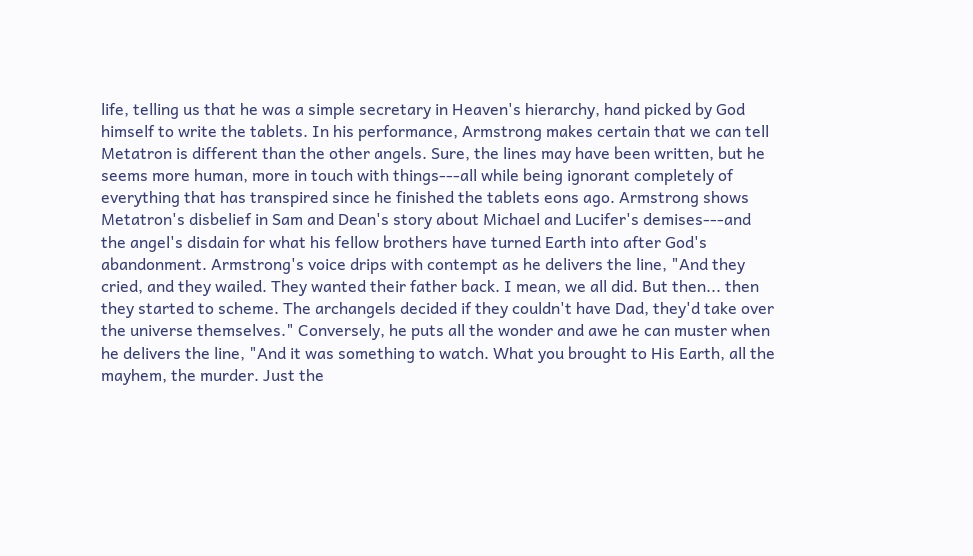life, telling us that he was a simple secretary in Heaven's hierarchy, hand picked by God himself to write the tablets. In his performance, Armstrong makes certain that we can tell Metatron is different than the other angels. Sure, the lines may have been written, but he seems more human, more in touch with things---all while being ignorant completely of everything that has transpired since he finished the tablets eons ago. Armstrong shows Metatron's disbelief in Sam and Dean's story about Michael and Lucifer's demises---and the angel's disdain for what his fellow brothers have turned Earth into after God's abandonment. Armstrong's voice drips with contempt as he delivers the line, "And they cried, and they wailed. They wanted their father back. I mean, we all did. But then... then they started to scheme. The archangels decided if they couldn't have Dad, they'd take over the universe themselves." Conversely, he puts all the wonder and awe he can muster when he delivers the line, "And it was something to watch. What you brought to His Earth, all the mayhem, the murder. Just the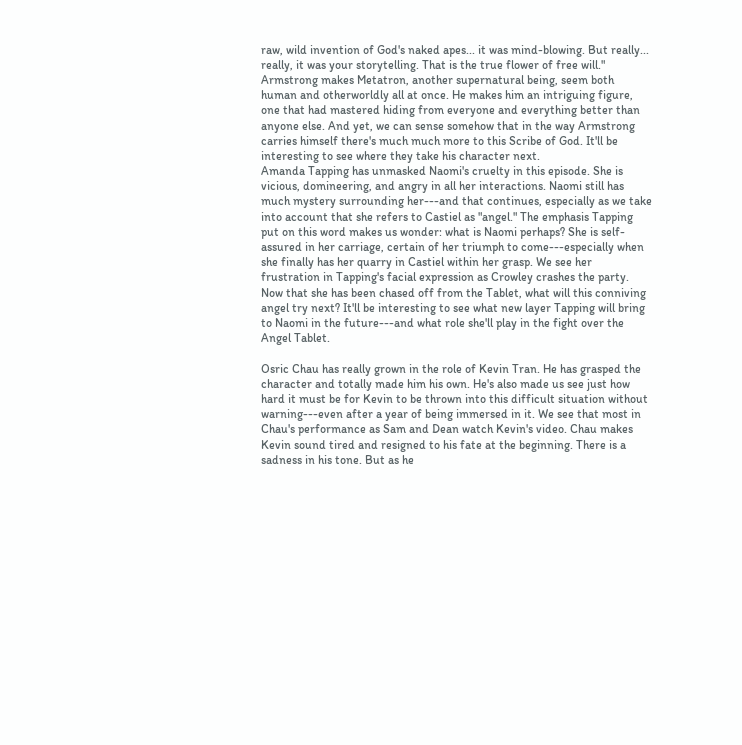raw, wild invention of God's naked apes... it was mind-blowing. But really... really, it was your storytelling. That is the true flower of free will." Armstrong makes Metatron, another supernatural being, seem both human and otherworldly all at once. He makes him an intriguing figure, one that had mastered hiding from everyone and everything better than anyone else. And yet, we can sense somehow that in the way Armstrong carries himself there's much much more to this Scribe of God. It'll be interesting to see where they take his character next.
Amanda Tapping has unmasked Naomi's cruelty in this episode. She is vicious, domineering, and angry in all her interactions. Naomi still has much mystery surrounding her---and that continues, especially as we take into account that she refers to Castiel as "angel." The emphasis Tapping put on this word makes us wonder: what is Naomi perhaps? She is self-assured in her carriage, certain of her triumph to come---especially when she finally has her quarry in Castiel within her grasp. We see her frustration in Tapping's facial expression as Crowley crashes the party. Now that she has been chased off from the Tablet, what will this conniving angel try next? It'll be interesting to see what new layer Tapping will bring to Naomi in the future---and what role she'll play in the fight over the Angel Tablet.

Osric Chau has really grown in the role of Kevin Tran. He has grasped the character and totally made him his own. He's also made us see just how hard it must be for Kevin to be thrown into this difficult situation without warning---even after a year of being immersed in it. We see that most in Chau's performance as Sam and Dean watch Kevin's video. Chau makes Kevin sound tired and resigned to his fate at the beginning. There is a sadness in his tone. But as he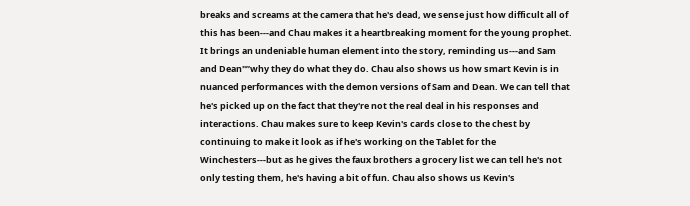breaks and screams at the camera that he's dead, we sense just how difficult all of this has been---and Chau makes it a heartbreaking moment for the young prophet. It brings an undeniable human element into the story, reminding us---and Sam and Dean"”why they do what they do. Chau also shows us how smart Kevin is in nuanced performances with the demon versions of Sam and Dean. We can tell that he's picked up on the fact that they're not the real deal in his responses and interactions. Chau makes sure to keep Kevin's cards close to the chest by continuing to make it look as if he's working on the Tablet for the Winchesters---but as he gives the faux brothers a grocery list we can tell he's not only testing them, he's having a bit of fun. Chau also shows us Kevin's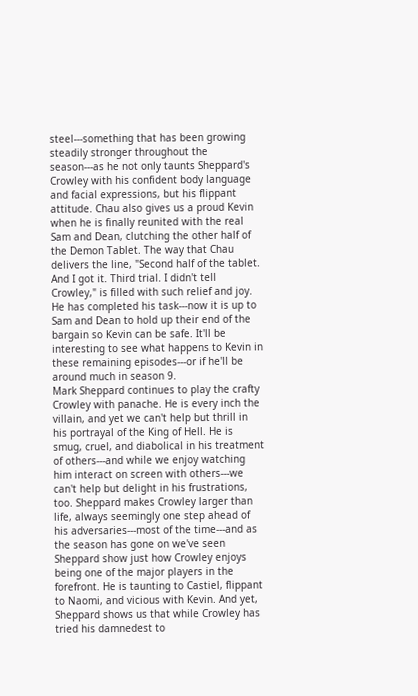steel---something that has been growing steadily stronger throughout the season---as he not only taunts Sheppard's Crowley with his confident body language and facial expressions, but his flippant attitude. Chau also gives us a proud Kevin when he is finally reunited with the real Sam and Dean, clutching the other half of the Demon Tablet. The way that Chau delivers the line, "Second half of the tablet. And I got it. Third trial. I didn't tell Crowley," is filled with such relief and joy. He has completed his task---now it is up to Sam and Dean to hold up their end of the bargain so Kevin can be safe. It'll be interesting to see what happens to Kevin in these remaining episodes---or if he'll be around much in season 9.
Mark Sheppard continues to play the crafty Crowley with panache. He is every inch the villain, and yet we can't help but thrill in his portrayal of the King of Hell. He is smug, cruel, and diabolical in his treatment of others---and while we enjoy watching him interact on screen with others---we can't help but delight in his frustrations, too. Sheppard makes Crowley larger than life, always seemingly one step ahead of his adversaries---most of the time---and as the season has gone on we've seen Sheppard show just how Crowley enjoys being one of the major players in the forefront. He is taunting to Castiel, flippant to Naomi, and vicious with Kevin. And yet, Sheppard shows us that while Crowley has tried his damnedest to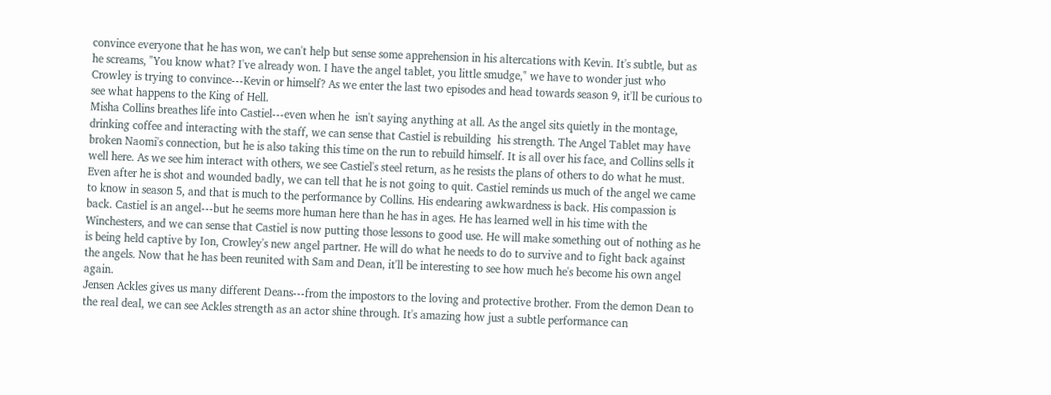convince everyone that he has won, we can't help but sense some apprehension in his altercations with Kevin. It's subtle, but as he screams, "You know what? I've already won. I have the angel tablet, you little smudge," we have to wonder just who Crowley is trying to convince---Kevin or himself? As we enter the last two episodes and head towards season 9, it'll be curious to see what happens to the King of Hell.
Misha Collins breathes life into Castiel---even when he  isn't saying anything at all. As the angel sits quietly in the montage, drinking coffee and interacting with the staff, we can sense that Castiel is rebuilding  his strength. The Angel Tablet may have broken Naomi's connection, but he is also taking this time on the run to rebuild himself. It is all over his face, and Collins sells it well here. As we see him interact with others, we see Castiel's steel return, as he resists the plans of others to do what he must. Even after he is shot and wounded badly, we can tell that he is not going to quit. Castiel reminds us much of the angel we came to know in season 5, and that is much to the performance by Collins. His endearing awkwardness is back. His compassion is back. Castiel is an angel---but he seems more human here than he has in ages. He has learned well in his time with the Winchesters, and we can sense that Castiel is now putting those lessons to good use. He will make something out of nothing as he is being held captive by Ion, Crowley's new angel partner. He will do what he needs to do to survive and to fight back against the angels. Now that he has been reunited with Sam and Dean, it'll be interesting to see how much he's become his own angel again.
Jensen Ackles gives us many different Deans---from the impostors to the loving and protective brother. From the demon Dean to the real deal, we can see Ackles strength as an actor shine through. It's amazing how just a subtle performance can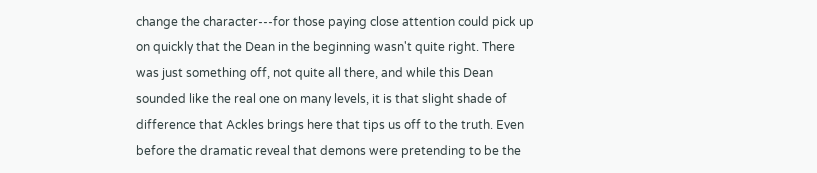change the character---for those paying close attention could pick up on quickly that the Dean in the beginning wasn't quite right. There was just something off, not quite all there, and while this Dean sounded like the real one on many levels, it is that slight shade of difference that Ackles brings here that tips us off to the truth. Even before the dramatic reveal that demons were pretending to be the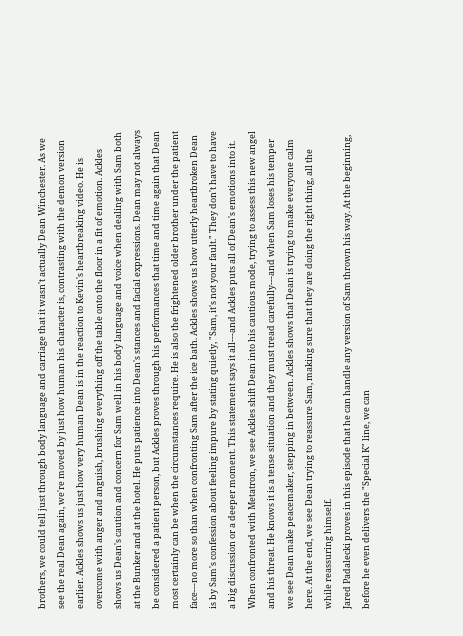brothers, we could tell just through body language and carriage that it wasn't actually Dean Winchester. As we see the real Dean again, we're moved by just how human his character is, contrasting with the demon version earlier. Ackles shows us just how very human Dean is in the reaction to Kevin's heartbreaking video. He is overcome with anger and anguish, brushing everything off the table onto the floor in a fit of emotion. Ackles shows us Dean's caution and concern for Sam well in his body language and voice when dealing with Sam both at the Bunker and at the hotel. He puts patience into Dean's stances and facial expressions. Dean may not always be considered a patient person, but Ackles proves through his performances that time and time again that Dean most certainly can be when the circumstances require. He is also the frightened older brother under the patient face---no more so than when confronting Sam after the ice bath. Ackles shows us how utterly heartbroken Dean is by Sam's confession about feeling impure by stating quietly, "Sam, it's not your fault." They don't have to have a big discussion or a deeper moment. This statement says it all---and Ackles puts all of Dean's emotions into it. When confronted with Metatron, we see Ackles shift Dean into his cautious mode, trying to assess this new angel and his threat. He knows it is a tense situation and they must tread carefully---and when Sam loses his temper we see Dean make peacemaker, stepping in between. Ackles shows that Dean is trying to make everyone calm here. At the end, we see Dean trying to reassure Sam, making sure that they are doing the right thing, all the while reassuring himself.
Jared Padalecki proves in this episode that he can handle any version of Sam thrown his way. At the beginning, before he even delivers the "Special K" line, we can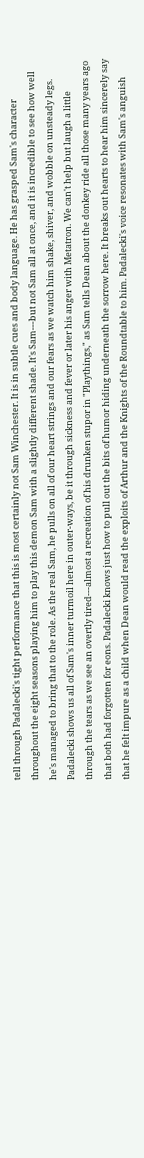tell through Padalecki's tight performance that this is most certainly not Sam Winchester. It is in subtle cues and body language. He has grasped Sam's character throughout the eight seasons playing him to play this demon Sam with a slightly different shade. It's Sam---but not Sam all at once, and it is incredible to see how well he's managed to bring that to the role. As the real Sam, he pulls on all of our heart strings and our fears as we watch him shake, shiver, and wobble on unsteady legs. Padalecki shows us all of Sam's inner turmoil here in outer-ways, be it through sickness and fever or later his anger with Metatron. We can't help but laugh a little through the tears as we see an overtly tired---almost a recreation of his drunken stupor in "Playthings," as Sam tells Dean about the donkey ride all those many years ago that both had forgotten for eons. Padalecki knows just how to pull out the bits of humor hiding underneath the sorrow here. It breaks out hearts to hear him sincerely say that he felt impure as a child when Dean would read the exploits of Arthur and the Knights of the Roundtable to him. Padalecki's voice resonates with Sam's anguish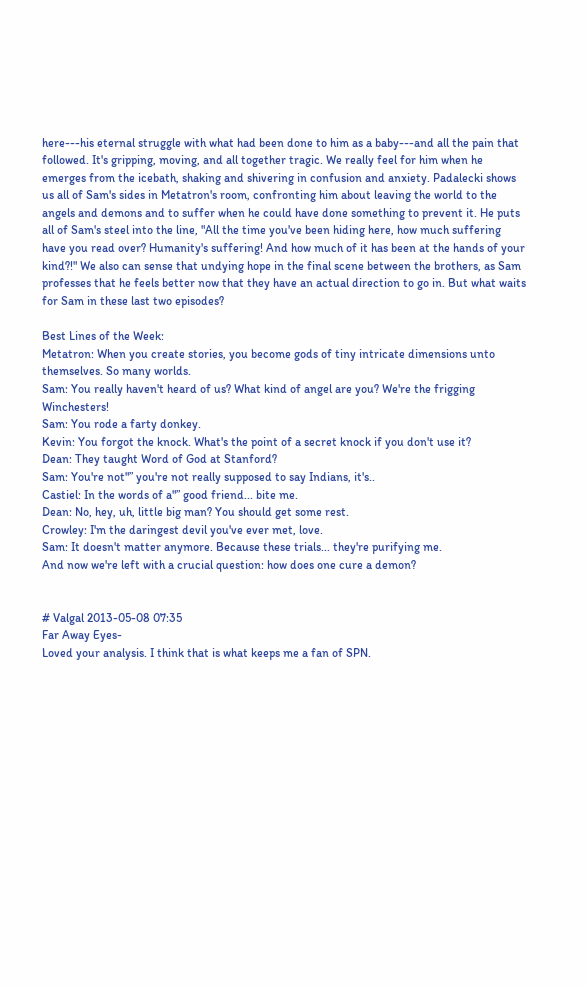here---his eternal struggle with what had been done to him as a baby---and all the pain that followed. It's gripping, moving, and all together tragic. We really feel for him when he emerges from the icebath, shaking and shivering in confusion and anxiety. Padalecki shows us all of Sam's sides in Metatron's room, confronting him about leaving the world to the angels and demons and to suffer when he could have done something to prevent it. He puts all of Sam's steel into the line, "All the time you've been hiding here, how much suffering have you read over? Humanity's suffering! And how much of it has been at the hands of your kind?!" We also can sense that undying hope in the final scene between the brothers, as Sam professes that he feels better now that they have an actual direction to go in. But what waits for Sam in these last two episodes?

Best Lines of the Week:
Metatron: When you create stories, you become gods of tiny intricate dimensions unto themselves. So many worlds.
Sam: You really haven't heard of us? What kind of angel are you? We're the frigging Winchesters!
Sam: You rode a farty donkey.
Kevin: You forgot the knock. What's the point of a secret knock if you don't use it?
Dean: They taught Word of God at Stanford?
Sam: You're not"” you're not really supposed to say Indians, it's..
Castiel: In the words of a"” good friend... bite me.
Dean: No, hey, uh, little big man? You should get some rest.
Crowley: I'm the daringest devil you've ever met, love.
Sam: It doesn't matter anymore. Because these trials... they're purifying me.
And now we're left with a crucial question: how does one cure a demon?


# Valgal 2013-05-08 07:35
Far Away Eyes-
Loved your analysis. I think that is what keeps me a fan of SPN.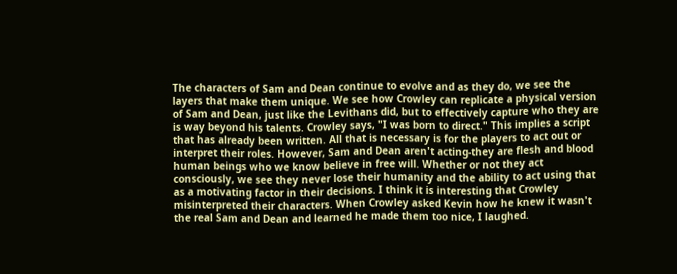The characters of Sam and Dean continue to evolve and as they do, we see the layers that make them unique. We see how Crowley can replicate a physical version of Sam and Dean, just like the Levithans did, but to effectively capture who they are is way beyond his talents. Crowley says, "I was born to direct." This implies a script that has already been written. All that is necessary is for the players to act out or interpret their roles. However, Sam and Dean aren't acting-they are flesh and blood human beings who we know believe in free will. Whether or not they act consciously, we see they never lose their humanity and the ability to act using that as a motivating factor in their decisions. I think it is interesting that Crowley misinterpreted their characters. When Crowley asked Kevin how he knew it wasn't the real Sam and Dean and learned he made them too nice, I laughed.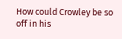How could Crowley be so off in his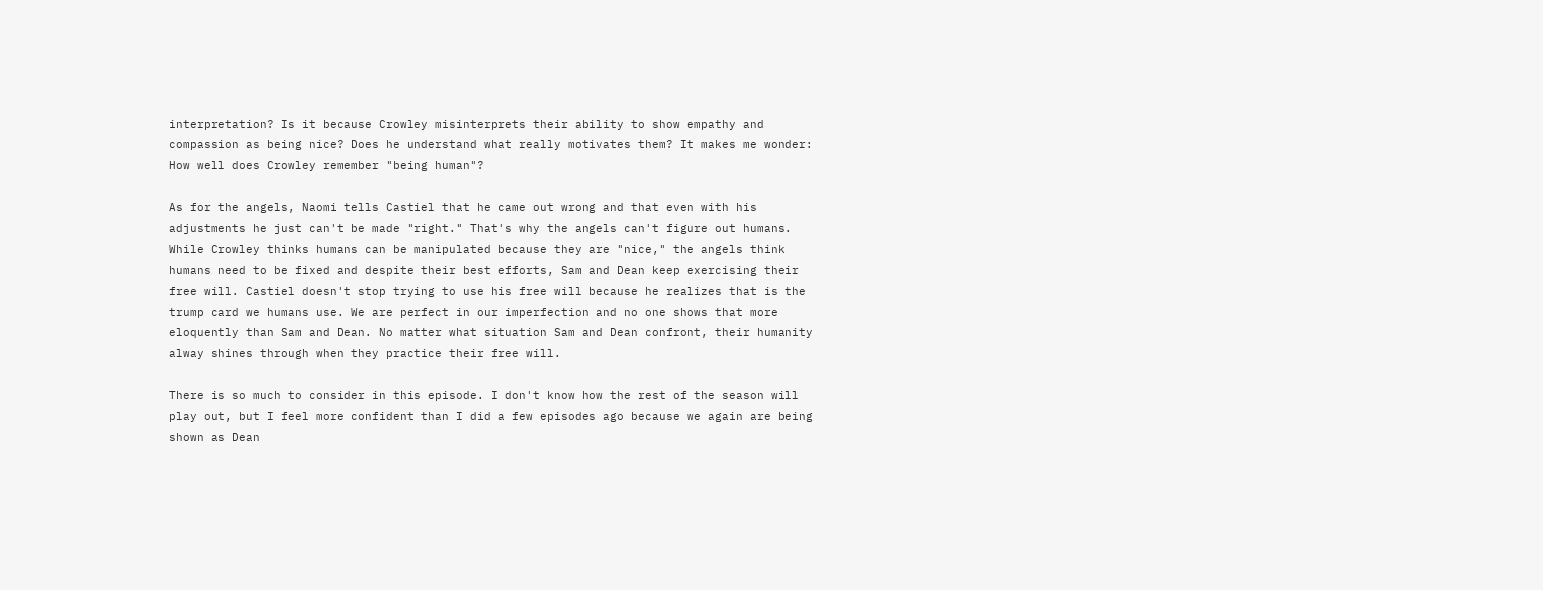interpretation? Is it because Crowley misinterprets their ability to show empathy and compassion as being nice? Does he understand what really motivates them? It makes me wonder: How well does Crowley remember "being human"?

As for the angels, Naomi tells Castiel that he came out wrong and that even with his adjustments he just can't be made "right." That's why the angels can't figure out humans. While Crowley thinks humans can be manipulated because they are "nice," the angels think humans need to be fixed and despite their best efforts, Sam and Dean keep exercising their free will. Castiel doesn't stop trying to use his free will because he realizes that is the trump card we humans use. We are perfect in our imperfection and no one shows that more eloquently than Sam and Dean. No matter what situation Sam and Dean confront, their humanity alway shines through when they practice their free will.

There is so much to consider in this episode. I don't know how the rest of the season will play out, but I feel more confident than I did a few episodes ago because we again are being shown as Dean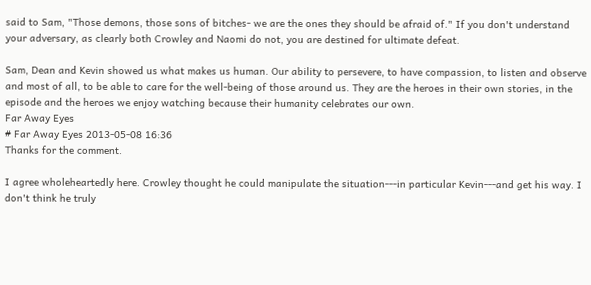said to Sam, "Those demons, those sons of bitches- we are the ones they should be afraid of." If you don't understand your adversary, as clearly both Crowley and Naomi do not, you are destined for ultimate defeat.

Sam, Dean and Kevin showed us what makes us human. Our ability to persevere, to have compassion, to listen and observe and most of all, to be able to care for the well-being of those around us. They are the heroes in their own stories, in the episode and the heroes we enjoy watching because their humanity celebrates our own.
Far Away Eyes
# Far Away Eyes 2013-05-08 16:36
Thanks for the comment.

I agree wholeheartedly here. Crowley thought he could manipulate the situation---in particular Kevin---and get his way. I don't think he truly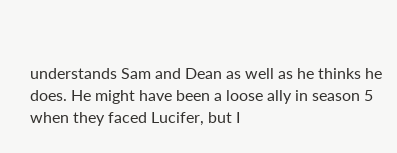understands Sam and Dean as well as he thinks he does. He might have been a loose ally in season 5 when they faced Lucifer, but I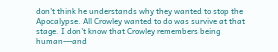don't think he understands why they wanted to stop the Apocalypse. All Crowley wanted to do was survive at that stage. I don't know that Crowley remembers being human---and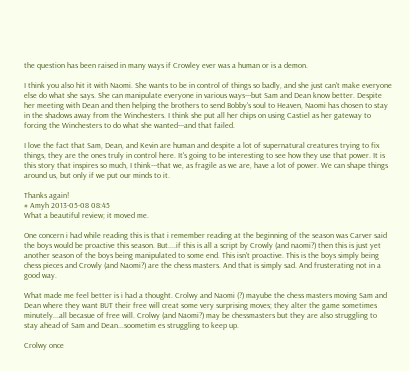the question has been raised in many ways if Crowley ever was a human or is a demon.

I think you also hit it with Naomi. She wants to be in control of things so badly, and she just can't make everyone else do what she says. She can manipulate everyone in various ways---but Sam and Dean know better. Despite her meeting with Dean and then helping the brothers to send Bobby's soul to Heaven, Naomi has chosen to stay in the shadows away from the Winchesters. I think she put all her chips on using Castiel as her gateway to forcing the Winchesters to do what she wanted---and that failed.

I love the fact that Sam, Dean, and Kevin are human and despite a lot of supernatural creatures trying to fix things, they are the ones truly in control here. It's going to be interesting to see how they use that power. It is this story that inspires so much, I think---that we, as fragile as we are, have a lot of power. We can shape things around us, but only if we put our minds to it.

Thanks again!
# Amyh 2013-05-08 08:45
What a beautiful review; it moved me.

One concern i had while reading this is that i remember reading at the beginning of the season was Carver said the boys would be proactive this season. But....if this is all a script by Crowly (and naomi?) then this is just yet another season of the boys being manipulated to some end. This isn't proactive. This is the boys simply being chess pieces and Crowly (and Naomi?) are the chess masters. And that is simply sad. And frusterating not in a good way.

What made me feel better is i had a thought. Crolwy and Naomi (?) mayube the chess masters moving Sam and Dean where they want BUT their free will creat some very surprising moves; they alter the game sometimes minutely...all becasue of free will. Crolwy (and Naomi?) may be chessmasters but they are also struggling to stay ahead of Sam and Dean...soometim es struggling to keep up.

Crolwy once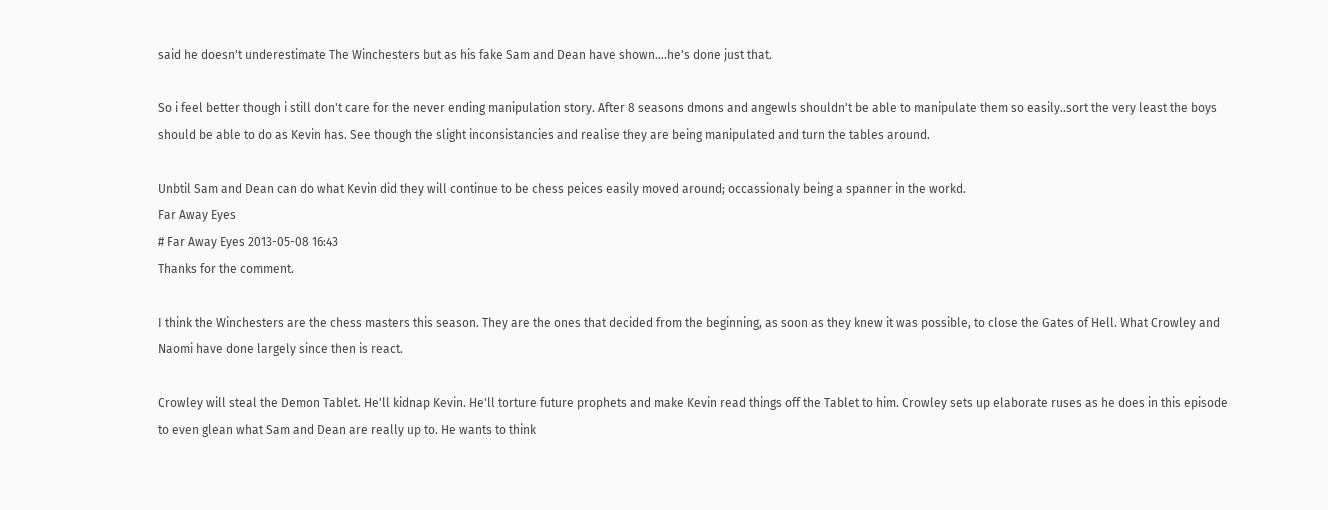said he doesn't underestimate The Winchesters but as his fake Sam and Dean have shown....he's done just that.

So i feel better though i still don't care for the never ending manipulation story. After 8 seasons dmons and angewls shouldn't be able to manipulate them so easily..sort the very least the boys should be able to do as Kevin has. See though the slight inconsistancies and realise they are being manipulated and turn the tables around.

Unbtil Sam and Dean can do what Kevin did they will continue to be chess peices easily moved around; occassionaly being a spanner in the workd.
Far Away Eyes
# Far Away Eyes 2013-05-08 16:43
Thanks for the comment.

I think the Winchesters are the chess masters this season. They are the ones that decided from the beginning, as soon as they knew it was possible, to close the Gates of Hell. What Crowley and Naomi have done largely since then is react.

Crowley will steal the Demon Tablet. He'll kidnap Kevin. He'll torture future prophets and make Kevin read things off the Tablet to him. Crowley sets up elaborate ruses as he does in this episode to even glean what Sam and Dean are really up to. He wants to think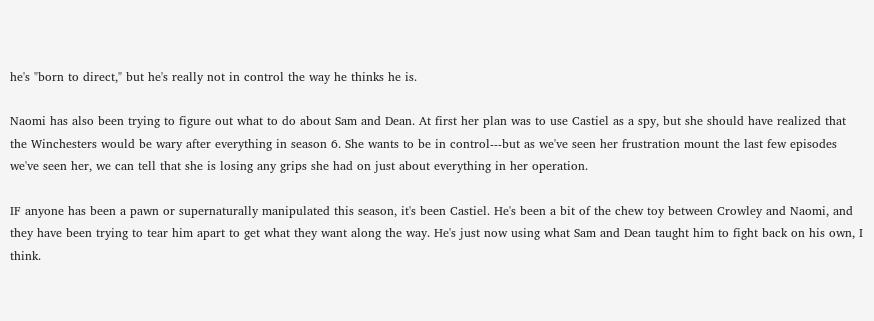he's "born to direct," but he's really not in control the way he thinks he is.

Naomi has also been trying to figure out what to do about Sam and Dean. At first her plan was to use Castiel as a spy, but she should have realized that the Winchesters would be wary after everything in season 6. She wants to be in control---but as we've seen her frustration mount the last few episodes we've seen her, we can tell that she is losing any grips she had on just about everything in her operation.

IF anyone has been a pawn or supernaturally manipulated this season, it's been Castiel. He's been a bit of the chew toy between Crowley and Naomi, and they have been trying to tear him apart to get what they want along the way. He's just now using what Sam and Dean taught him to fight back on his own, I think.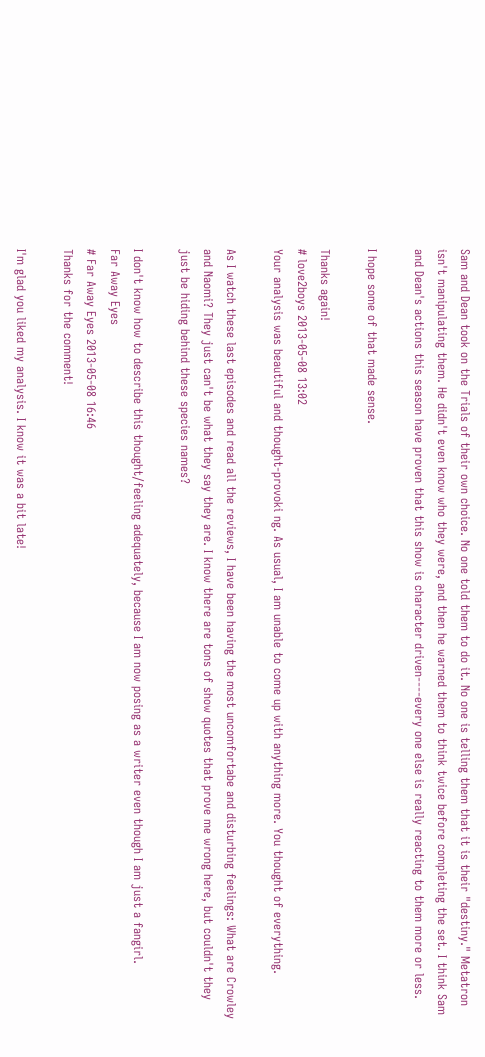Sam and Dean took on the Trials of their own choice. No one told them to do it. No one is telling them that it is their "destiny." Metatron isn't manipulating them. He didn't even know who they were, and then he warned them to think twice before completing the set. I think Sam and Dean's actions this season have proven that this show is character driven----every one else is really reacting to them more or less.

I hope some of that made sense.

Thanks again!
# love2boys 2013-05-08 13:02
Your analysis was beautiful and thought-provoki ng. As usual, I am unable to come up with anything more. You thought of everything.

As I watch these last episodes and read all the reviews, I have been having the most uncomfortabe and disturbing feelings: What are Crowley and Naomi? They just can't be what they say they are. I know there are tons of show quotes that prove me wrong here, but couldn't they just be hiding behind these species names?

I don't know how to describe this thought/feeling adequately, because I am now posing as a writer even though I am just a fangirl.
Far Away Eyes
# Far Away Eyes 2013-05-08 16:46
Thanks for the comment!

I'm glad you liked my analysis. I know it was a bit late!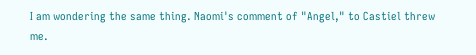I am wondering the same thing. Naomi's comment of "Angel," to Castiel threw me.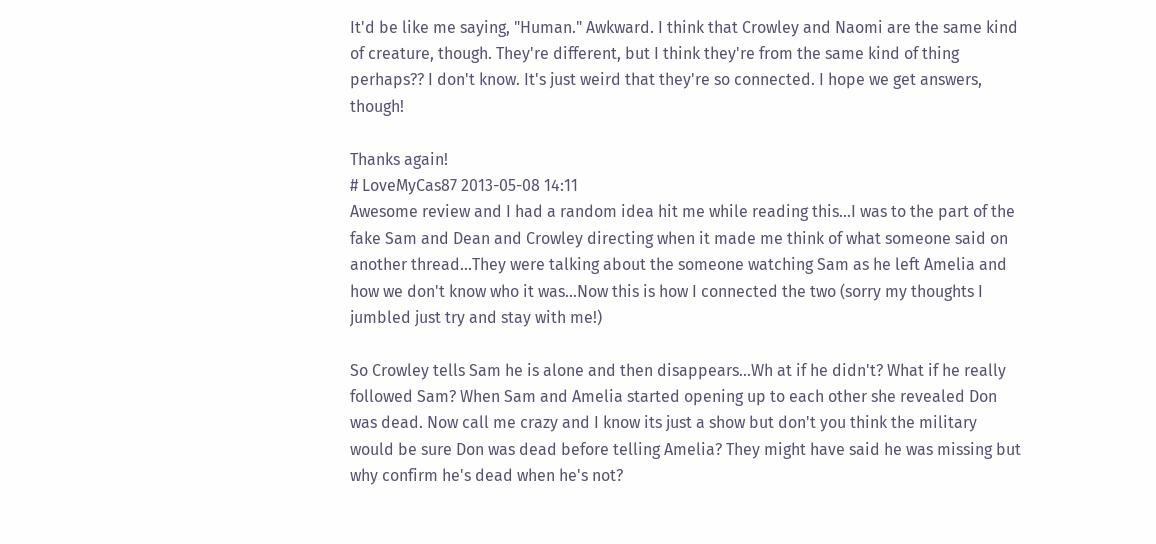It'd be like me saying, "Human." Awkward. I think that Crowley and Naomi are the same kind of creature, though. They're different, but I think they're from the same kind of thing perhaps?? I don't know. It's just weird that they're so connected. I hope we get answers, though!

Thanks again!
# LoveMyCas87 2013-05-08 14:11
Awesome review and I had a random idea hit me while reading this...I was to the part of the fake Sam and Dean and Crowley directing when it made me think of what someone said on another thread...They were talking about the someone watching Sam as he left Amelia and how we don't know who it was...Now this is how I connected the two (sorry my thoughts I jumbled just try and stay with me!)

So Crowley tells Sam he is alone and then disappears...Wh at if he didn't? What if he really followed Sam? When Sam and Amelia started opening up to each other she revealed Don was dead. Now call me crazy and I know its just a show but don't you think the military would be sure Don was dead before telling Amelia? They might have said he was missing but why confirm he's dead when he's not?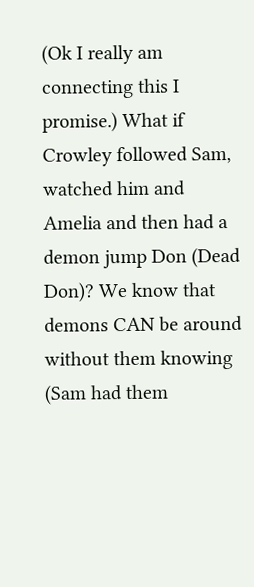(Ok I really am connecting this I promise.) What if Crowley followed Sam, watched him and Amelia and then had a demon jump Don (Dead Don)? We know that demons CAN be around without them knowing (Sam had them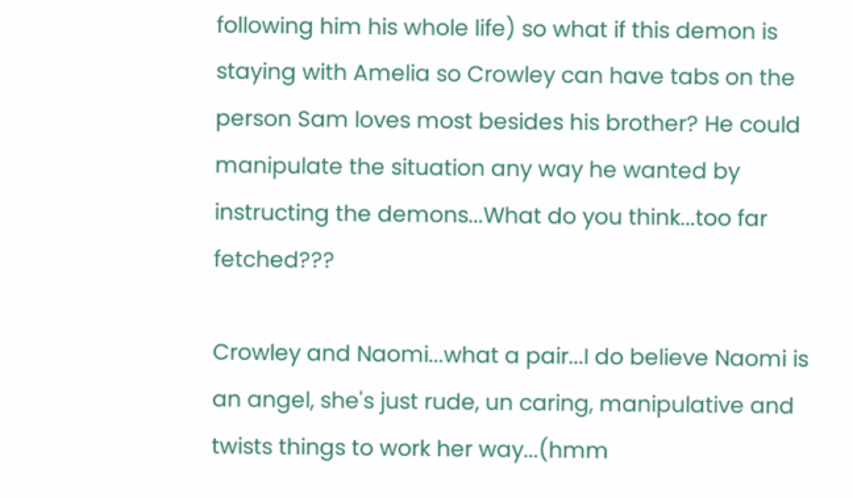following him his whole life) so what if this demon is staying with Amelia so Crowley can have tabs on the person Sam loves most besides his brother? He could manipulate the situation any way he wanted by instructing the demons...What do you think...too far fetched???

Crowley and Naomi...what a pair...I do believe Naomi is an angel, she's just rude, un caring, manipulative and twists things to work her way...(hmm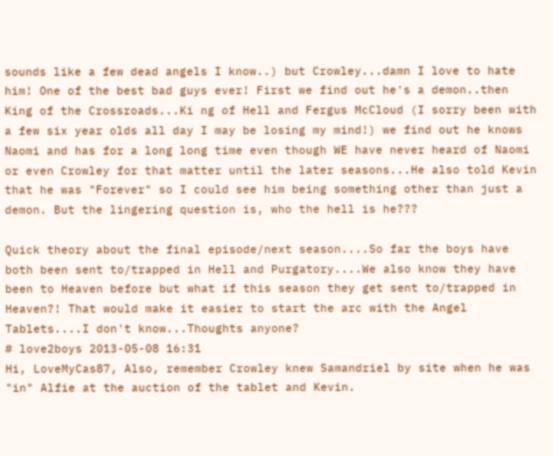sounds like a few dead angels I know..) but Crowley...damn I love to hate him! One of the best bad guys ever! First we find out he's a demon..then King of the Crossroads...Ki ng of Hell and Fergus McCloud (I sorry been with a few six year olds all day I may be losing my mind!) we find out he knows Naomi and has for a long long time even though WE have never heard of Naomi or even Crowley for that matter until the later seasons...He also told Kevin that he was "Forever" so I could see him being something other than just a demon. But the lingering question is, who the hell is he???

Quick theory about the final episode/next season....So far the boys have both been sent to/trapped in Hell and Purgatory....We also know they have been to Heaven before but what if this season they get sent to/trapped in Heaven?! That would make it easier to start the arc with the Angel Tablets....I don't know...Thoughts anyone?
# love2boys 2013-05-08 16:31
Hi, LoveMyCas87, Also, remember Crowley knew Samandriel by site when he was "in" Alfie at the auction of the tablet and Kevin.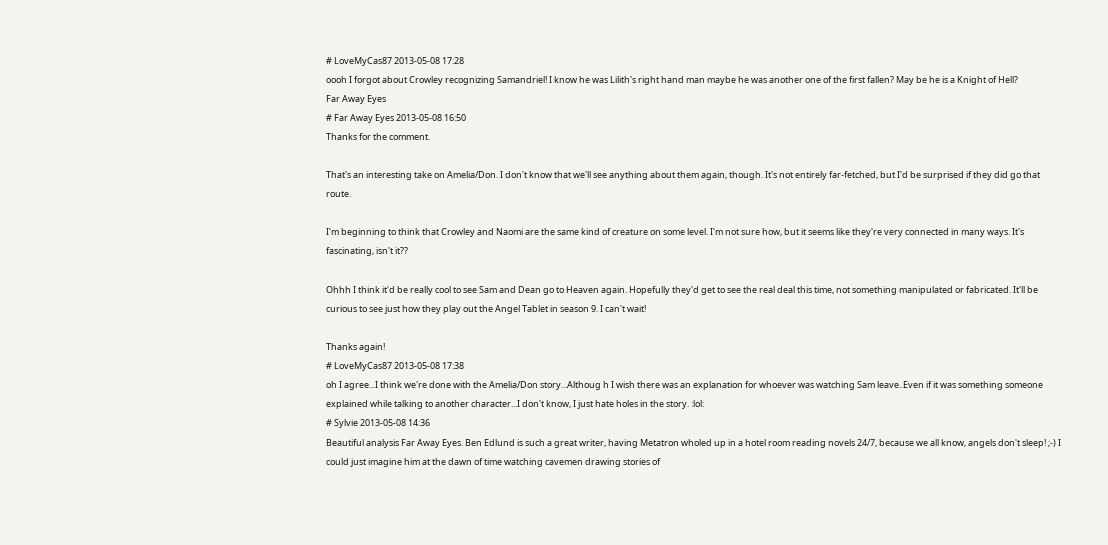# LoveMyCas87 2013-05-08 17:28
oooh I forgot about Crowley recognizing Samandriel! I know he was Lilith's right hand man maybe he was another one of the first fallen? May be he is a Knight of Hell?
Far Away Eyes
# Far Away Eyes 2013-05-08 16:50
Thanks for the comment.

That's an interesting take on Amelia/Don. I don't know that we'll see anything about them again, though. It's not entirely far-fetched, but I'd be surprised if they did go that route.

I'm beginning to think that Crowley and Naomi are the same kind of creature on some level. I'm not sure how, but it seems like they're very connected in many ways. It's fascinating, isn't it??

Ohhh I think it'd be really cool to see Sam and Dean go to Heaven again. Hopefully they'd get to see the real deal this time, not something manipulated or fabricated. It'll be curious to see just how they play out the Angel Tablet in season 9. I can't wait!

Thanks again!
# LoveMyCas87 2013-05-08 17:38
oh I agree...I think we're done with the Amelia/Don story...Althoug h I wish there was an explanation for whoever was watching Sam leave..Even if it was something someone explained while talking to another character...I don't know, I just hate holes in the story. :lol:
# Sylvie 2013-05-08 14:36
Beautiful analysis Far Away Eyes. Ben Edlund is such a great writer, having Metatron wholed up in a hotel room reading novels 24/7, because we all know, angels don't sleep! ;-) I could just imagine him at the dawn of time watching cavemen drawing stories of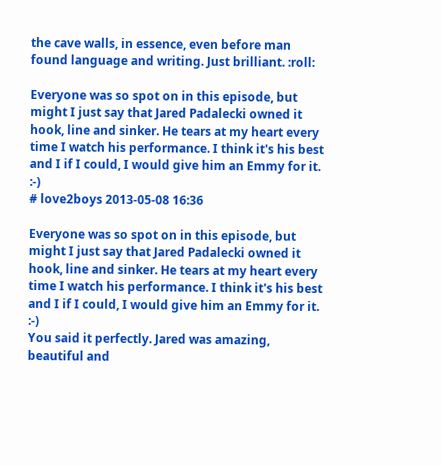the cave walls, in essence, even before man found language and writing. Just brilliant. :roll:

Everyone was so spot on in this episode, but might I just say that Jared Padalecki owned it hook, line and sinker. He tears at my heart every time I watch his performance. I think it's his best and I if I could, I would give him an Emmy for it. :-)
# love2boys 2013-05-08 16:36

Everyone was so spot on in this episode, but might I just say that Jared Padalecki owned it hook, line and sinker. He tears at my heart every time I watch his performance. I think it's his best and I if I could, I would give him an Emmy for it. :-)
You said it perfectly. Jared was amazing, beautiful and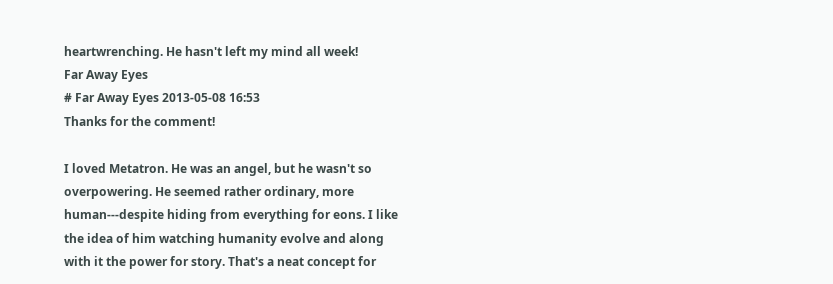heartwrenching. He hasn't left my mind all week!
Far Away Eyes
# Far Away Eyes 2013-05-08 16:53
Thanks for the comment!

I loved Metatron. He was an angel, but he wasn't so overpowering. He seemed rather ordinary, more human---despite hiding from everything for eons. I like the idea of him watching humanity evolve and along with it the power for story. That's a neat concept for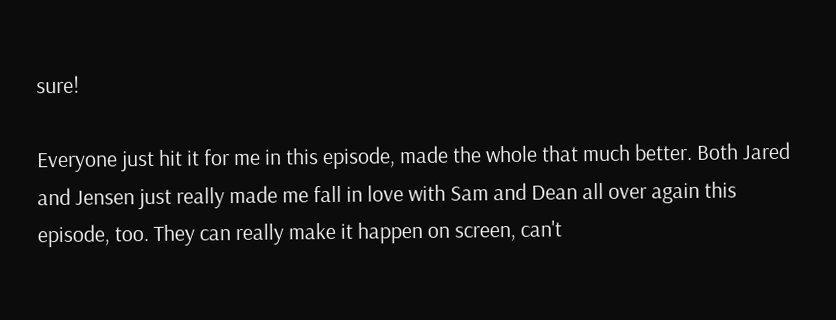sure!

Everyone just hit it for me in this episode, made the whole that much better. Both Jared and Jensen just really made me fall in love with Sam and Dean all over again this episode, too. They can really make it happen on screen, can't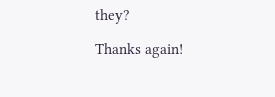they?

Thanks again!